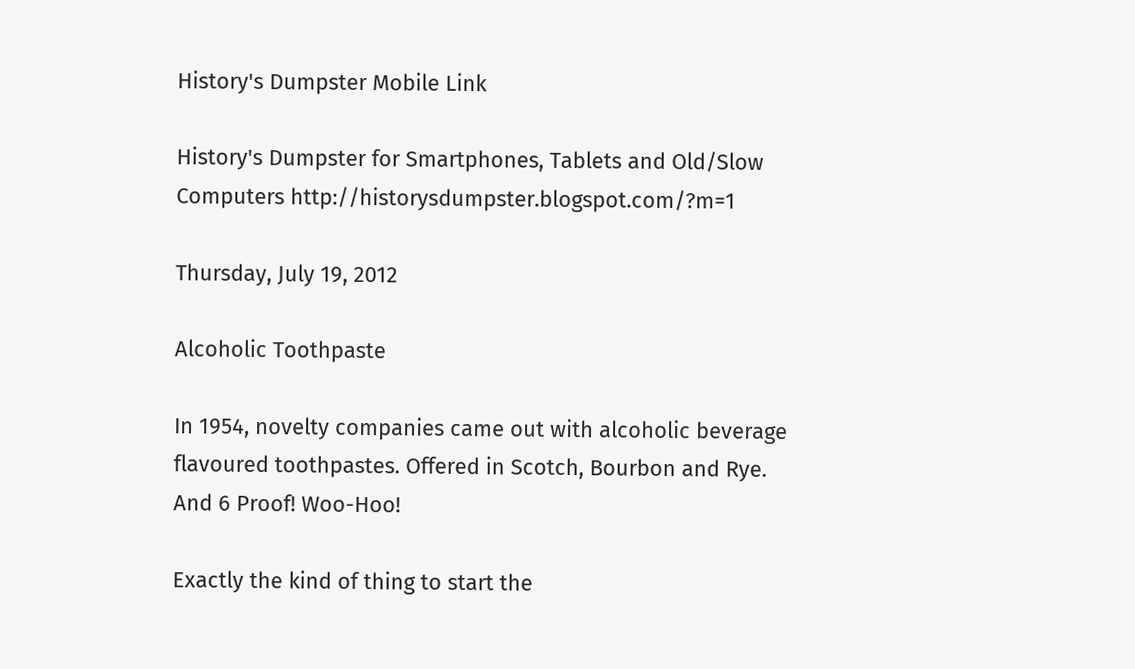History's Dumpster Mobile Link

History's Dumpster for Smartphones, Tablets and Old/Slow Computers http://historysdumpster.blogspot.com/?m=1

Thursday, July 19, 2012

Alcoholic Toothpaste

In 1954, novelty companies came out with alcoholic beverage flavoured toothpastes. Offered in Scotch, Bourbon and Rye. And 6 Proof! Woo-Hoo!

Exactly the kind of thing to start the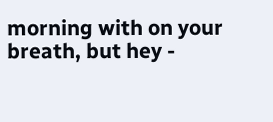morning with on your breath, but hey -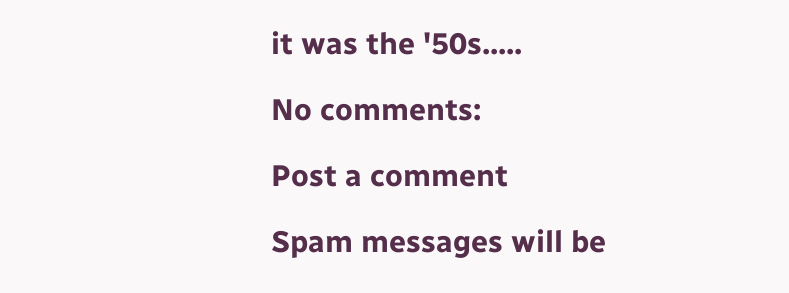it was the '50s.....

No comments:

Post a comment

Spam messages will be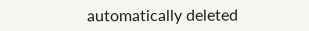automatically deleted